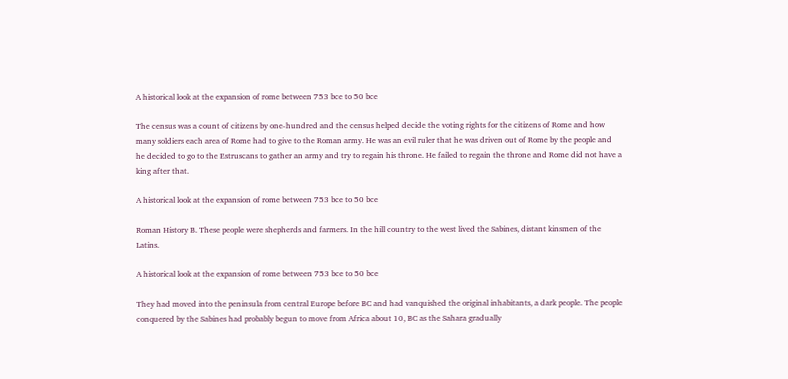A historical look at the expansion of rome between 753 bce to 50 bce

The census was a count of citizens by one-hundred and the census helped decide the voting rights for the citizens of Rome and how many soldiers each area of Rome had to give to the Roman army. He was an evil ruler that he was driven out of Rome by the people and he decided to go to the Estruscans to gather an army and try to regain his throne. He failed to regain the throne and Rome did not have a king after that.

A historical look at the expansion of rome between 753 bce to 50 bce

Roman History B. These people were shepherds and farmers. In the hill country to the west lived the Sabines, distant kinsmen of the Latins.

A historical look at the expansion of rome between 753 bce to 50 bce

They had moved into the peninsula from central Europe before BC and had vanquished the original inhabitants, a dark people. The people conquered by the Sabines had probably begun to move from Africa about 10, BC as the Sahara gradually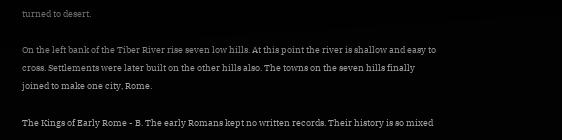turned to desert.

On the left bank of the Tiber River rise seven low hills. At this point the river is shallow and easy to cross. Settlements were later built on the other hills also. The towns on the seven hills finally joined to make one city, Rome.

The Kings of Early Rome - B. The early Romans kept no written records. Their history is so mixed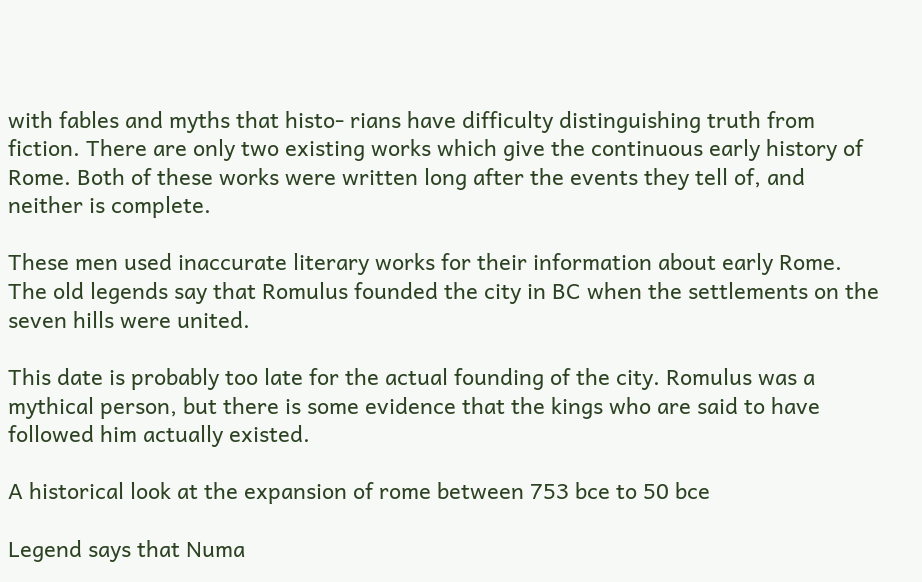with fables and myths that histo- rians have difficulty distinguishing truth from fiction. There are only two existing works which give the continuous early history of Rome. Both of these works were written long after the events they tell of, and neither is complete.

These men used inaccurate literary works for their information about early Rome. The old legends say that Romulus founded the city in BC when the settlements on the seven hills were united.

This date is probably too late for the actual founding of the city. Romulus was a mythical person, but there is some evidence that the kings who are said to have followed him actually existed.

A historical look at the expansion of rome between 753 bce to 50 bce

Legend says that Numa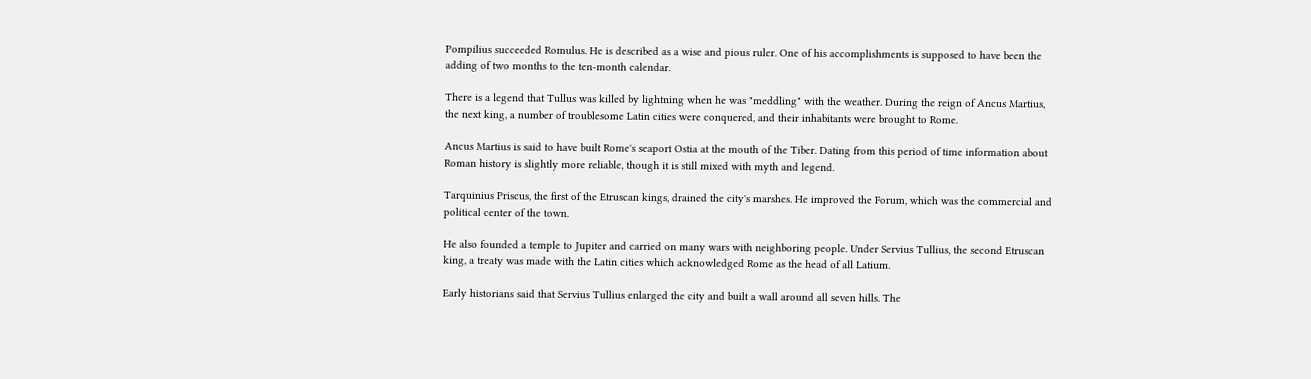Pompilius succeeded Romulus. He is described as a wise and pious ruler. One of his accomplishments is supposed to have been the adding of two months to the ten-month calendar.

There is a legend that Tullus was killed by lightning when he was "meddling" with the weather. During the reign of Ancus Martius, the next king, a number of troublesome Latin cities were conquered, and their inhabitants were brought to Rome.

Ancus Martius is said to have built Rome's seaport Ostia at the mouth of the Tiber. Dating from this period of time information about Roman history is slightly more reliable, though it is still mixed with myth and legend.

Tarquinius Priscus, the first of the Etruscan kings, drained the city's marshes. He improved the Forum, which was the commercial and political center of the town.

He also founded a temple to Jupiter and carried on many wars with neighboring people. Under Servius Tullius, the second Etruscan king, a treaty was made with the Latin cities which acknowledged Rome as the head of all Latium.

Early historians said that Servius Tullius enlarged the city and built a wall around all seven hills. The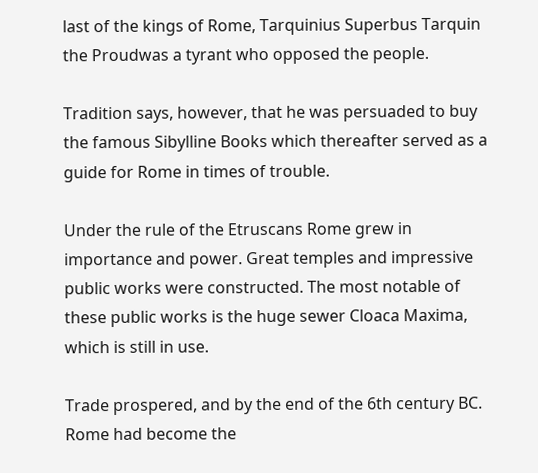last of the kings of Rome, Tarquinius Superbus Tarquin the Proudwas a tyrant who opposed the people.

Tradition says, however, that he was persuaded to buy the famous Sibylline Books which thereafter served as a guide for Rome in times of trouble.

Under the rule of the Etruscans Rome grew in importance and power. Great temples and impressive public works were constructed. The most notable of these public works is the huge sewer Cloaca Maxima, which is still in use.

Trade prospered, and by the end of the 6th century BC. Rome had become the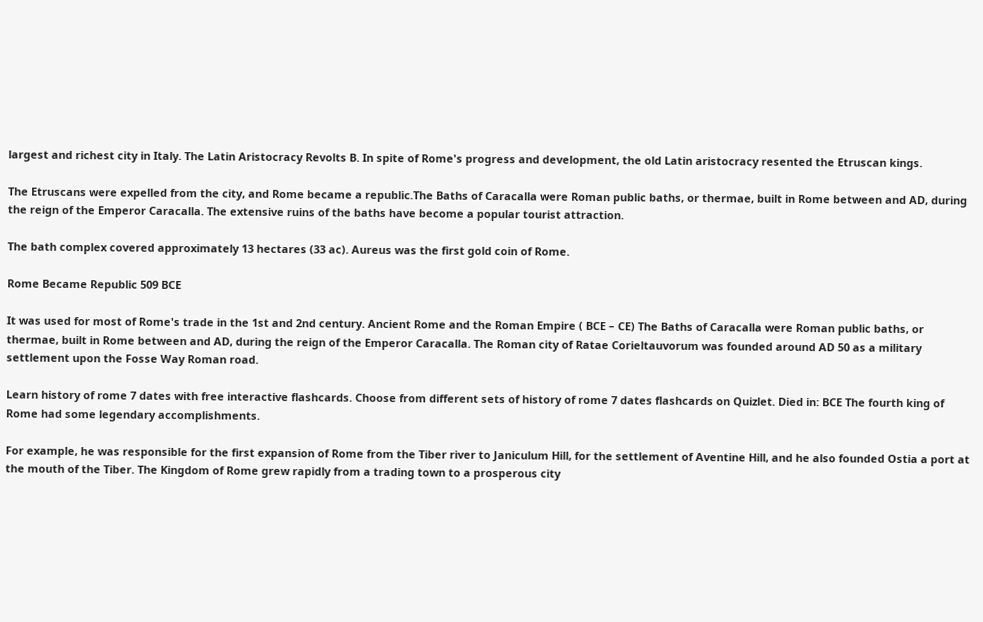largest and richest city in Italy. The Latin Aristocracy Revolts B. In spite of Rome's progress and development, the old Latin aristocracy resented the Etruscan kings.

The Etruscans were expelled from the city, and Rome became a republic.The Baths of Caracalla were Roman public baths, or thermae, built in Rome between and AD, during the reign of the Emperor Caracalla. The extensive ruins of the baths have become a popular tourist attraction.

The bath complex covered approximately 13 hectares (33 ac). Aureus was the first gold coin of Rome.

Rome Became Republic 509 BCE

It was used for most of Rome's trade in the 1st and 2nd century. Ancient Rome and the Roman Empire ( BCE – CE) The Baths of Caracalla were Roman public baths, or thermae, built in Rome between and AD, during the reign of the Emperor Caracalla. The Roman city of Ratae Corieltauvorum was founded around AD 50 as a military settlement upon the Fosse Way Roman road.

Learn history of rome 7 dates with free interactive flashcards. Choose from different sets of history of rome 7 dates flashcards on Quizlet. Died in: BCE The fourth king of Rome had some legendary accomplishments.

For example, he was responsible for the first expansion of Rome from the Tiber river to Janiculum Hill, for the settlement of Aventine Hill, and he also founded Ostia a port at the mouth of the Tiber. The Kingdom of Rome grew rapidly from a trading town to a prosperous city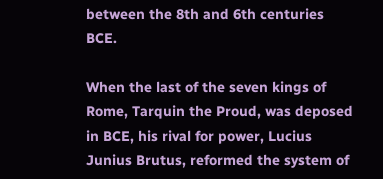between the 8th and 6th centuries BCE.

When the last of the seven kings of Rome, Tarquin the Proud, was deposed in BCE, his rival for power, Lucius Junius Brutus, reformed the system of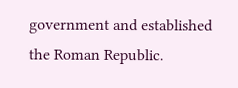government and established the Roman Republic.